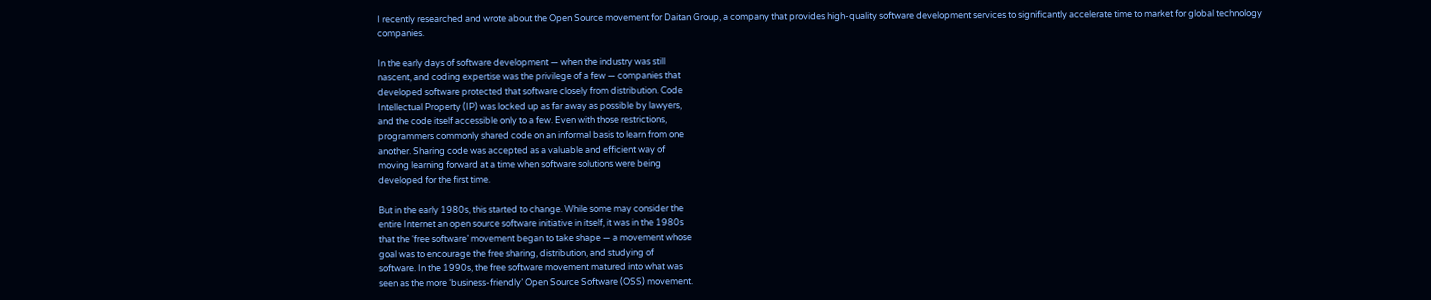I recently researched and wrote about the Open Source movement for Daitan Group, a company that provides high-quality software development services to significantly accelerate time to market for global technology companies.

In the early days of software development — when the industry was still
nascent, and coding expertise was the privilege of a few — companies that
developed software protected that software closely from distribution. Code
Intellectual Property (IP) was locked up as far away as possible by lawyers,
and the code itself accessible only to a few. Even with those restrictions,
programmers commonly shared code on an informal basis to learn from one
another. Sharing code was accepted as a valuable and efficient way of
moving learning forward at a time when software solutions were being
developed for the first time.

But in the early 1980s, this started to change. While some may consider the
entire Internet an open source software initiative in itself, it was in the 1980s
that the ‘free software’ movement began to take shape — a movement whose
goal was to encourage the free sharing, distribution, and studying of
software. In the 1990s, the free software movement matured into what was
seen as the more ‘business-friendly’ Open Source Software (OSS) movement.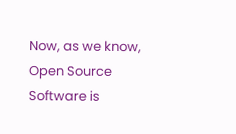Now, as we know, Open Source Software is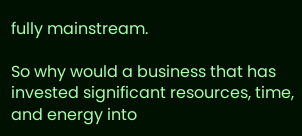fully mainstream.

So why would a business that has invested significant resources, time,
and energy into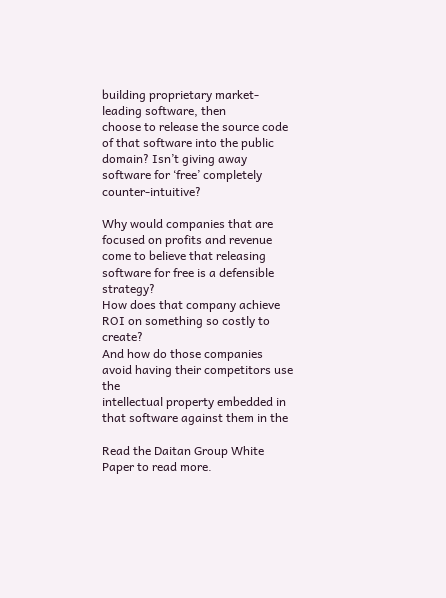building proprietary market-leading software, then
choose to release the source code of that software into the public
domain? Isn’t giving away software for ‘free’ completely counter-intuitive?

Why would companies that are focused on profits and revenue
come to believe that releasing software for free is a defensible strategy?
How does that company achieve ROI on something so costly to create?
And how do those companies avoid having their competitors use the
intellectual property embedded in that software against them in the

Read the Daitan Group White Paper to read more.